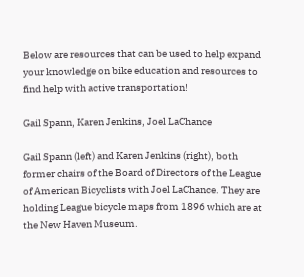Below are resources that can be used to help expand your knowledge on bike education and resources to find help with active transportation!

Gail Spann, Karen Jenkins, Joel LaChance

Gail Spann (left) and Karen Jenkins (right), both former chairs of the Board of Directors of the League of American Bicyclists with Joel LaChance. They are holding League bicycle maps from 1896 which are at the New Haven Museum.